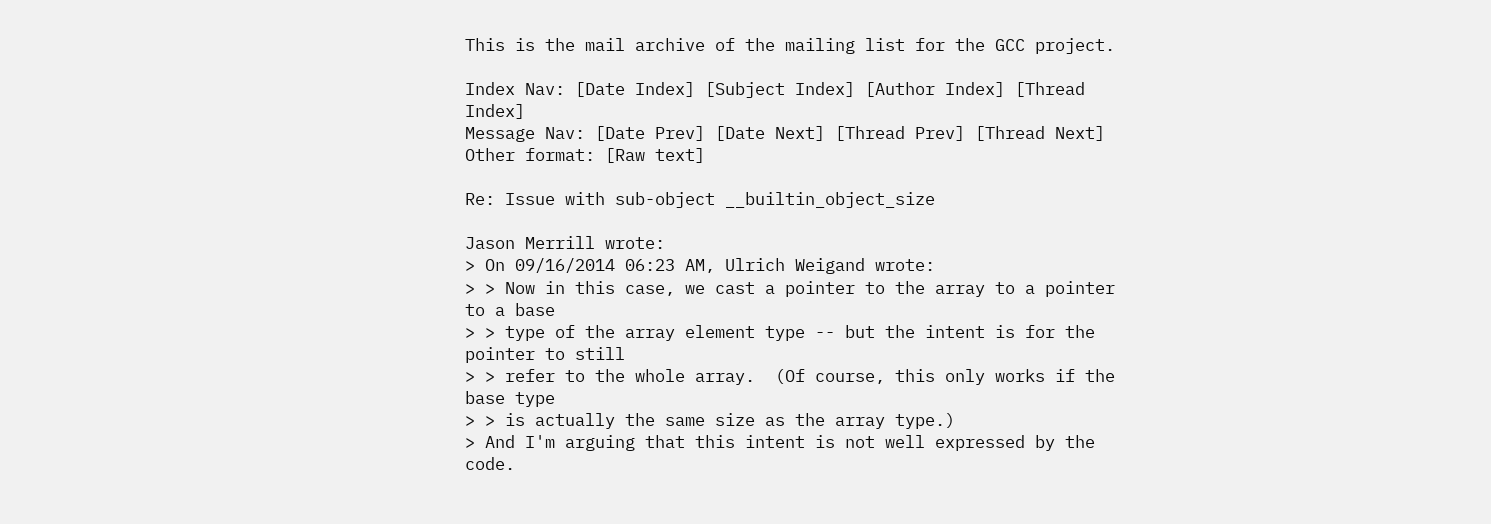This is the mail archive of the mailing list for the GCC project.

Index Nav: [Date Index] [Subject Index] [Author Index] [Thread Index]
Message Nav: [Date Prev] [Date Next] [Thread Prev] [Thread Next]
Other format: [Raw text]

Re: Issue with sub-object __builtin_object_size

Jason Merrill wrote:
> On 09/16/2014 06:23 AM, Ulrich Weigand wrote:
> > Now in this case, we cast a pointer to the array to a pointer to a base
> > type of the array element type -- but the intent is for the pointer to still
> > refer to the whole array.  (Of course, this only works if the base type
> > is actually the same size as the array type.)
> And I'm arguing that this intent is not well expressed by the code.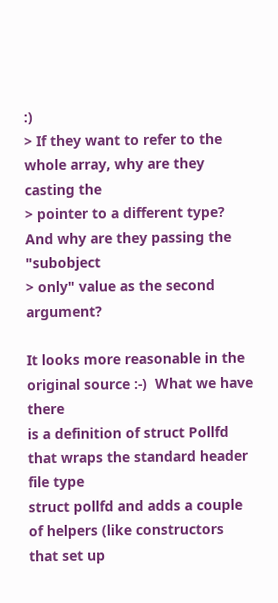:)
> If they want to refer to the whole array, why are they casting the
> pointer to a different type?  And why are they passing the "subobject
> only" value as the second argument?

It looks more reasonable in the original source :-)  What we have there
is a definition of struct Pollfd that wraps the standard header file type
struct pollfd and adds a couple of helpers (like constructors that set up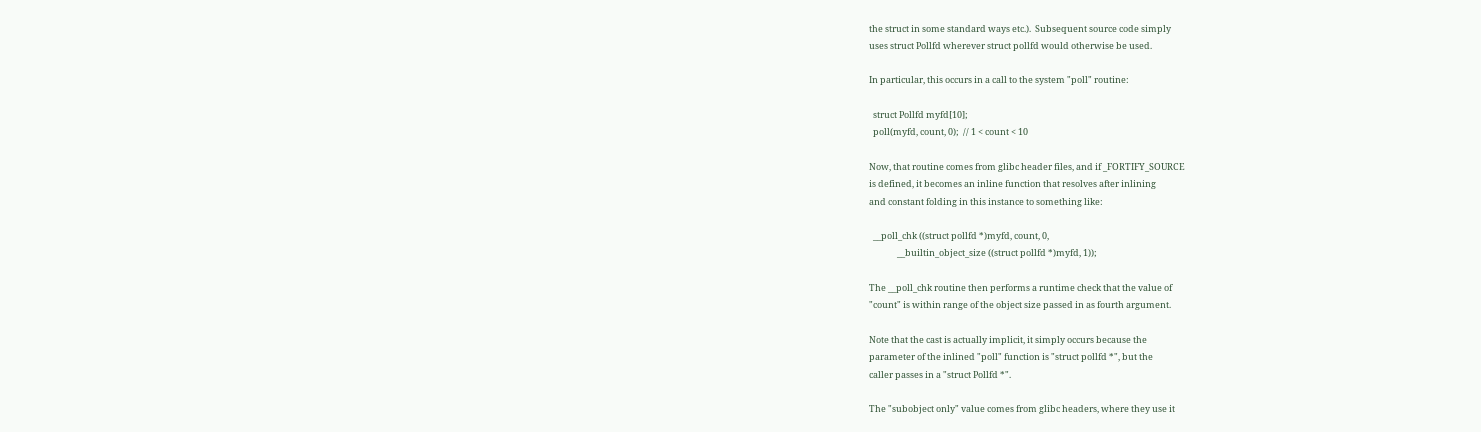the struct in some standard ways etc.).  Subsequent source code simply
uses struct Pollfd wherever struct pollfd would otherwise be used.

In particular, this occurs in a call to the system "poll" routine:

  struct Pollfd myfd[10];
  poll(myfd, count, 0);  // 1 < count < 10

Now, that routine comes from glibc header files, and if _FORTIFY_SOURCE
is defined, it becomes an inline function that resolves after inlining
and constant folding in this instance to something like:

  __poll_chk ((struct pollfd *)myfd, count, 0,
              __builtin_object_size ((struct pollfd *)myfd, 1));

The __poll_chk routine then performs a runtime check that the value of
"count" is within range of the object size passed in as fourth argument.

Note that the cast is actually implicit, it simply occurs because the
parameter of the inlined "poll" function is "struct pollfd *", but the
caller passes in a "struct Pollfd *".

The "subobject only" value comes from glibc headers, where they use it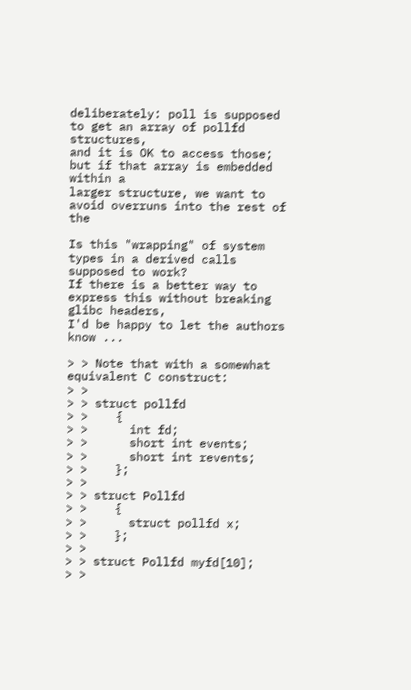deliberately: poll is supposed to get an array of pollfd structures,
and it is OK to access those; but if that array is embedded within a
larger structure, we want to avoid overruns into the rest of the

Is this "wrapping" of system types in a derived calls supposed to work?
If there is a better way to express this without breaking glibc headers,
I'd be happy to let the authors know ...

> > Note that with a somewhat equivalent C construct:
> >
> > struct pollfd
> >    {
> >      int fd;
> >      short int events;
> >      short int revents;
> >    };
> >
> > struct Pollfd
> >    {
> >      struct pollfd x;
> >    };
> >
> > struct Pollfd myfd[10];
> >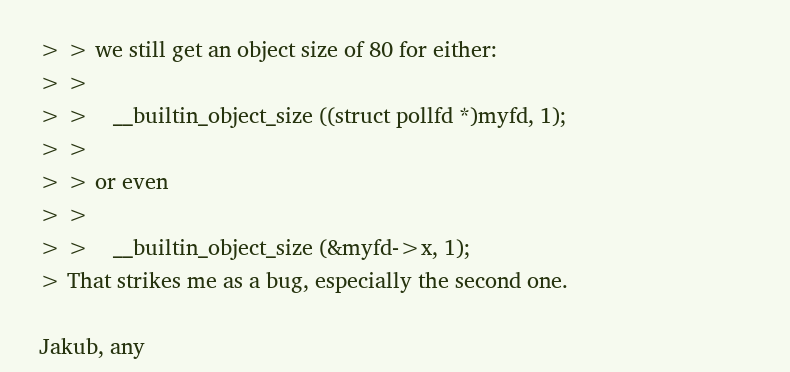> > we still get an object size of 80 for either:
> >
> >    __builtin_object_size ((struct pollfd *)myfd, 1);
> >
> > or even
> >
> >    __builtin_object_size (&myfd->x, 1);
> That strikes me as a bug, especially the second one.

Jakub, any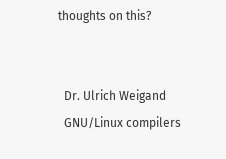thoughts on this?


  Dr. Ulrich Weigand
  GNU/Linux compilers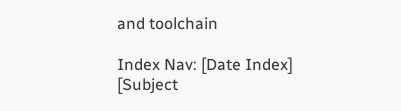and toolchain

Index Nav: [Date Index] [Subject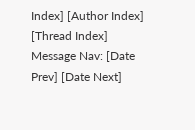Index] [Author Index] [Thread Index]
Message Nav: [Date Prev] [Date Next]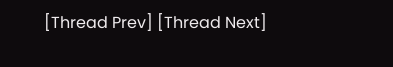[Thread Prev] [Thread Next]